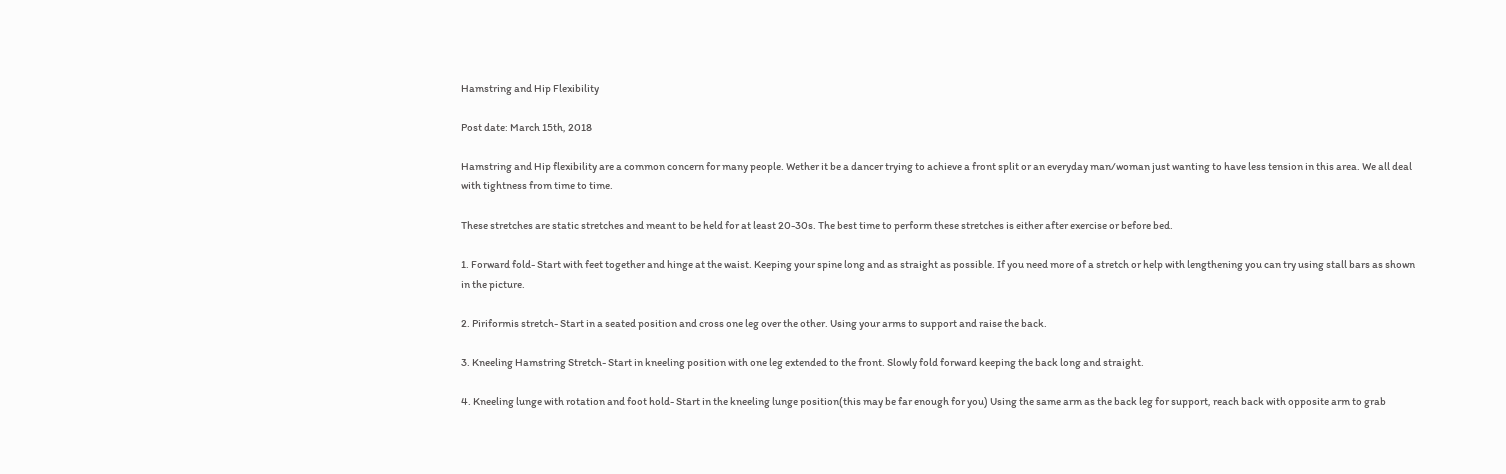Hamstring and Hip Flexibility

Post date: March 15th, 2018

Hamstring and Hip flexibility are a common concern for many people. Wether it be a dancer trying to achieve a front split or an everyday man/woman just wanting to have less tension in this area. We all deal with tightness from time to time.

These stretches are static stretches and meant to be held for at least 20-30s. The best time to perform these stretches is either after exercise or before bed.

1. Forward fold- Start with feet together and hinge at the waist. Keeping your spine long and as straight as possible. If you need more of a stretch or help with lengthening you can try using stall bars as shown in the picture.

2. Piriformis stretch- Start in a seated position and cross one leg over the other. Using your arms to support and raise the back.

3. Kneeling Hamstring Stretch- Start in kneeling position with one leg extended to the front. Slowly fold forward keeping the back long and straight.

4. Kneeling lunge with rotation and foot hold- Start in the kneeling lunge position(this may be far enough for you) Using the same arm as the back leg for support, reach back with opposite arm to grab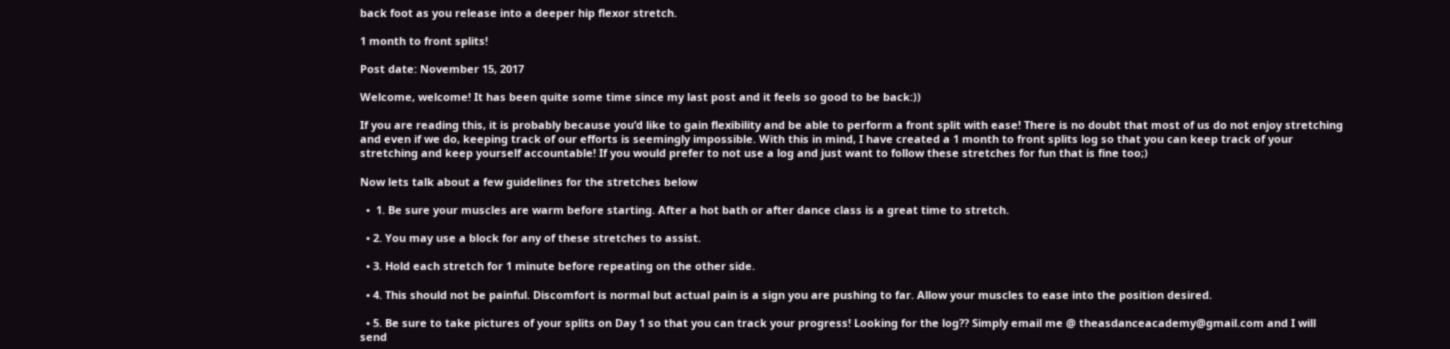back foot as you release into a deeper hip flexor stretch.

1 month to front splits!

Post date: November 15, 2017

Welcome, welcome! It has been quite some time since my last post and it feels so good to be back:))

If you are reading this, it is probably because you’d like to gain flexibility and be able to perform a front split with ease! There is no doubt that most of us do not enjoy stretching and even if we do, keeping track of our efforts is seemingly impossible. With this in mind, I have created a 1 month to front splits log so that you can keep track of your stretching and keep yourself accountable! If you would prefer to not use a log and just want to follow these stretches for fun that is fine too;)

Now lets talk about a few guidelines for the stretches below

  •  1. Be sure your muscles are warm before starting. After a hot bath or after dance class is a great time to stretch.

  • 2. You may use a block for any of these stretches to assist.

  • 3. Hold each stretch for 1 minute before repeating on the other side.

  • 4. This should not be painful. Discomfort is normal but actual pain is a sign you are pushing to far. Allow your muscles to ease into the position desired.

  • 5. Be sure to take pictures of your splits on Day 1 so that you can track your progress! Looking for the log?? Simply email me @ theasdanceacademy@gmail.com and I will send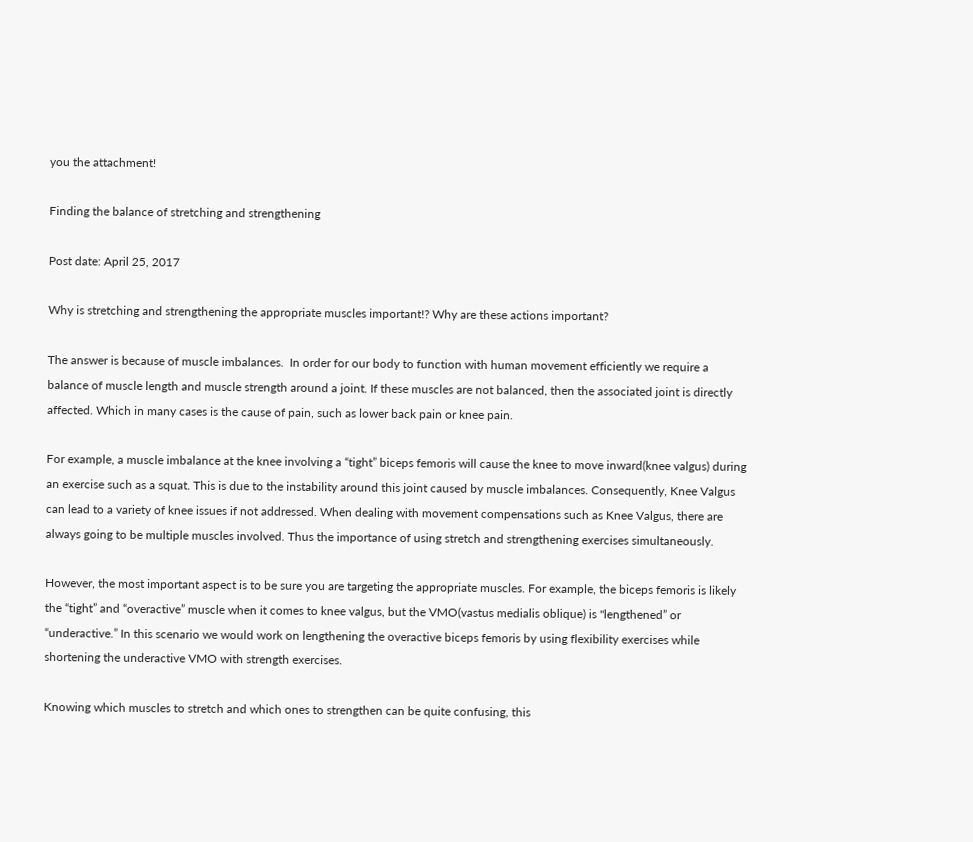you the attachment!

Finding the balance of stretching and strengthening

Post date: April 25, 2017

Why is stretching and strengthening the appropriate muscles important!? Why are these actions important?

The answer is because of muscle imbalances.  In order for our body to function with human movement efficiently we require a balance of muscle length and muscle strength around a joint. If these muscles are not balanced, then the associated joint is directly affected. Which in many cases is the cause of pain, such as lower back pain or knee pain.

For example, a muscle imbalance at the knee involving a “tight” biceps femoris will cause the knee to move inward(knee valgus) during an exercise such as a squat. This is due to the instability around this joint caused by muscle imbalances. Consequently, Knee Valgus can lead to a variety of knee issues if not addressed. When dealing with movement compensations such as Knee Valgus, there are always going to be multiple muscles involved. Thus the importance of using stretch and strengthening exercises simultaneously.

However, the most important aspect is to be sure you are targeting the appropriate muscles. For example, the biceps femoris is likely the “tight” and “overactive” muscle when it comes to knee valgus, but the VMO(vastus medialis oblique) is "lengthened” or “underactive.” In this scenario we would work on lengthening the overactive biceps femoris by using flexibility exercises while shortening the underactive VMO with strength exercises.

Knowing which muscles to stretch and which ones to strengthen can be quite confusing, this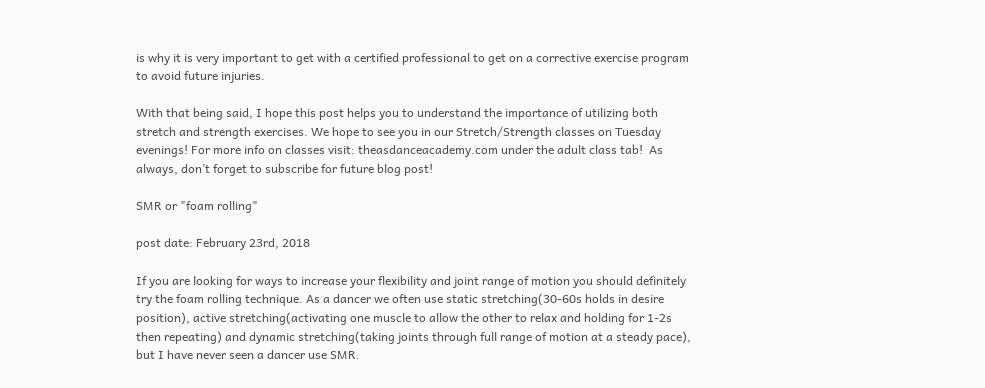is why it is very important to get with a certified professional to get on a corrective exercise program to avoid future injuries.

With that being said, I hope this post helps you to understand the importance of utilizing both stretch and strength exercises. We hope to see you in our Stretch/Strength classes on Tuesday evenings! For more info on classes visit: theasdanceacademy.com under the adult class tab!  As always, don’t forget to subscribe for future blog post!

SMR or "foam rolling"

post date: February 23rd, 2018

If you are looking for ways to increase your flexibility and joint range of motion you should definitely try the foam rolling technique. As a dancer we often use static stretching(30-60s holds in desire position), active stretching(activating one muscle to allow the other to relax and holding for 1-2s then repeating) and dynamic stretching(taking joints through full range of motion at a steady pace), but I have never seen a dancer use SMR.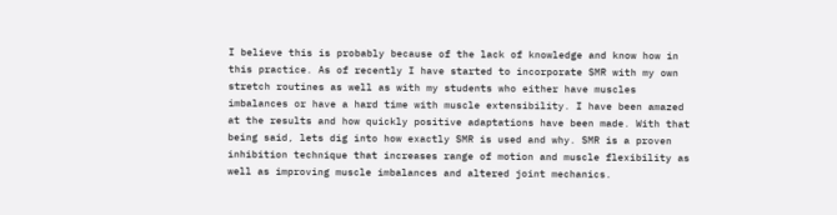I believe this is probably because of the lack of knowledge and know how in this practice. As of recently I have started to incorporate SMR with my own stretch routines as well as with my students who either have muscles imbalances or have a hard time with muscle extensibility. I have been amazed at the results and how quickly positive adaptations have been made. With that being said, lets dig into how exactly SMR is used and why. SMR is a proven inhibition technique that increases range of motion and muscle flexibility as well as improving muscle imbalances and altered joint mechanics.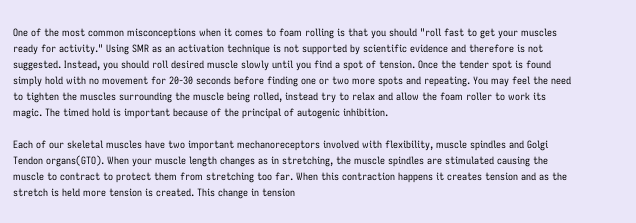One of the most common misconceptions when it comes to foam rolling is that you should "roll fast to get your muscles ready for activity." Using SMR as an activation technique is not supported by scientific evidence and therefore is not suggested. Instead, you should roll desired muscle slowly until you find a spot of tension. Once the tender spot is found simply hold with no movement for 20-30 seconds before finding one or two more spots and repeating. You may feel the need to tighten the muscles surrounding the muscle being rolled, instead try to relax and allow the foam roller to work its magic. The timed hold is important because of the principal of autogenic inhibition.

Each of our skeletal muscles have two important mechanoreceptors involved with flexibility, muscle spindles and Golgi Tendon organs(GTO). When your muscle length changes as in stretching, the muscle spindles are stimulated causing the muscle to contract to protect them from stretching too far. When this contraction happens it creates tension and as the stretch is held more tension is created. This change in tension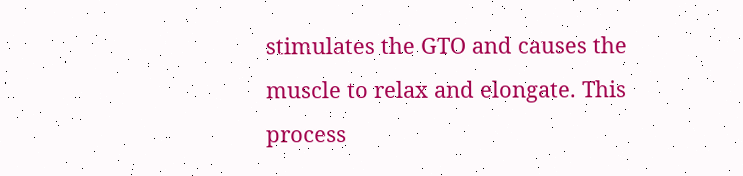stimulates the GTO and causes the muscle to relax and elongate. This process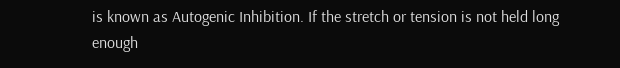is known as Autogenic Inhibition. If the stretch or tension is not held long enough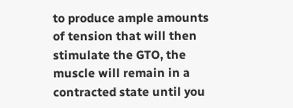to produce ample amounts of tension that will then stimulate the GTO, the muscle will remain in a contracted state until you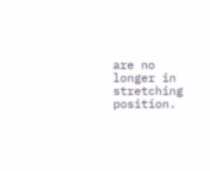are no longer in stretching position.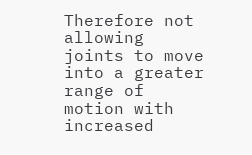Therefore not allowing joints to move into a greater range of motion with increased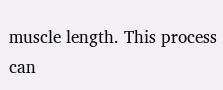muscle length. This process can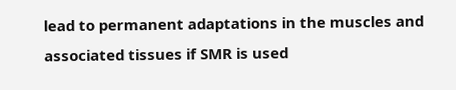lead to permanent adaptations in the muscles and associated tissues if SMR is used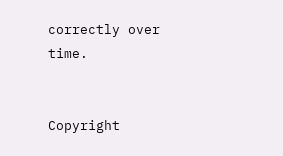correctly over time.


Copyright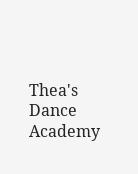Thea's Dance Academy